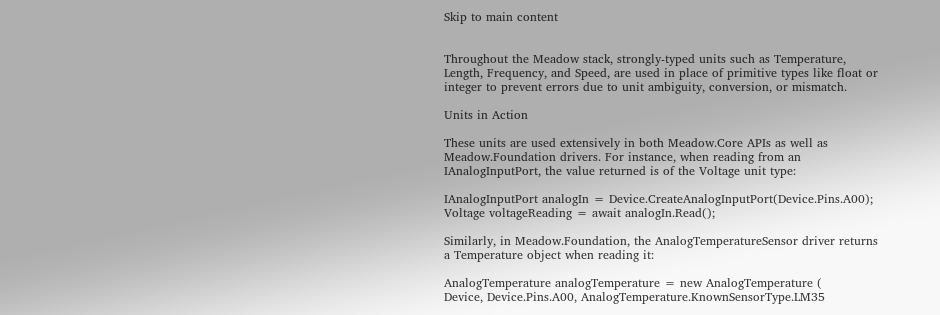Skip to main content


Throughout the Meadow stack, strongly-typed units such as Temperature, Length, Frequency, and Speed, are used in place of primitive types like float or integer to prevent errors due to unit ambiguity, conversion, or mismatch.

Units in Action

These units are used extensively in both Meadow.Core APIs as well as Meadow.Foundation drivers. For instance, when reading from an IAnalogInputPort, the value returned is of the Voltage unit type:

IAnalogInputPort analogIn = Device.CreateAnalogInputPort(Device.Pins.A00);
Voltage voltageReading = await analogIn.Read();

Similarly, in Meadow.Foundation, the AnalogTemperatureSensor driver returns a Temperature object when reading it:

AnalogTemperature analogTemperature = new AnalogTemperature (
Device, Device.Pins.A00, AnalogTemperature.KnownSensorType.LM35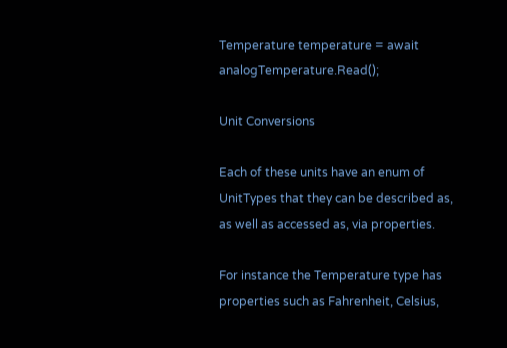Temperature temperature = await analogTemperature.Read();

Unit Conversions

Each of these units have an enum of UnitTypes that they can be described as, as well as accessed as, via properties.

For instance the Temperature type has properties such as Fahrenheit, Celsius,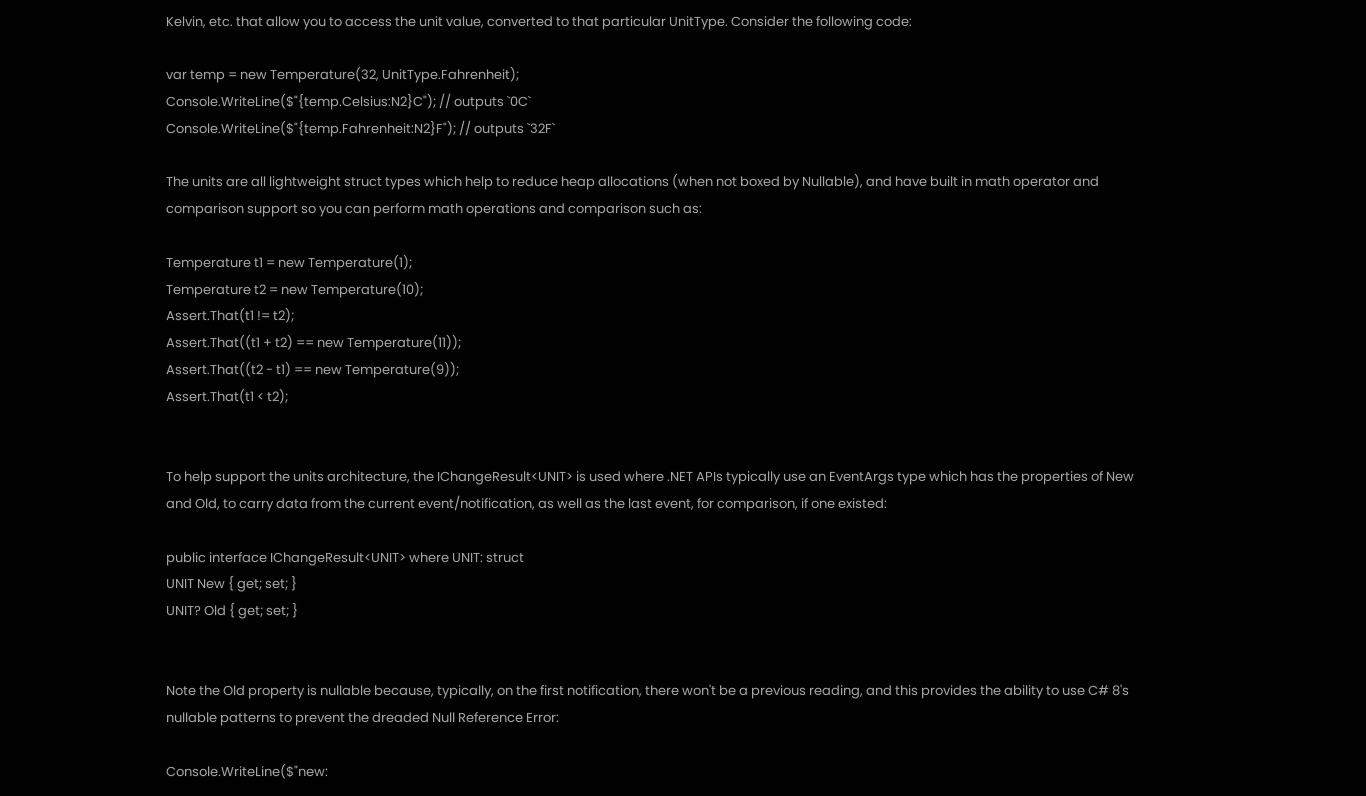Kelvin, etc. that allow you to access the unit value, converted to that particular UnitType. Consider the following code:

var temp = new Temperature(32, UnitType.Fahrenheit);
Console.WriteLine($"{temp.Celsius:N2}C"); // outputs `0C`
Console.WriteLine($"{temp.Fahrenheit:N2}F"); // outputs `32F`

The units are all lightweight struct types which help to reduce heap allocations (when not boxed by Nullable), and have built in math operator and comparison support so you can perform math operations and comparison such as:

Temperature t1 = new Temperature(1);
Temperature t2 = new Temperature(10);
Assert.That(t1 != t2);
Assert.That((t1 + t2) == new Temperature(11));
Assert.That((t2 - t1) == new Temperature(9));
Assert.That(t1 < t2);


To help support the units architecture, the IChangeResult<UNIT> is used where .NET APIs typically use an EventArgs type which has the properties of New and Old, to carry data from the current event/notification, as well as the last event, for comparison, if one existed:

public interface IChangeResult<UNIT> where UNIT: struct
UNIT New { get; set; }
UNIT? Old { get; set; }


Note the Old property is nullable because, typically, on the first notification, there won't be a previous reading, and this provides the ability to use C# 8's nullable patterns to prevent the dreaded Null Reference Error:

Console.WriteLine($"new: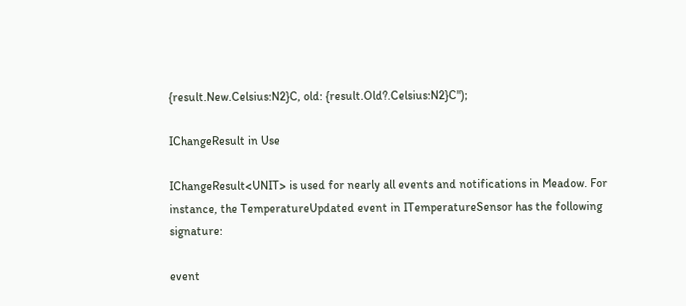{result.New.Celsius:N2}C, old: {result.Old?.Celsius:N2}C");

IChangeResult in Use

IChangeResult<UNIT> is used for nearly all events and notifications in Meadow. For instance, the TemperatureUpdated event in ITemperatureSensor has the following signature:

event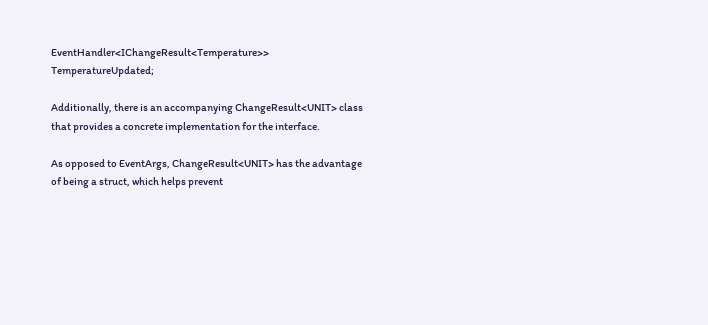EventHandler<IChangeResult<Temperature>> TemperatureUpdated;

Additionally, there is an accompanying ChangeResult<UNIT> class that provides a concrete implementation for the interface.

As opposed to EventArgs, ChangeResult<UNIT> has the advantage of being a struct, which helps prevent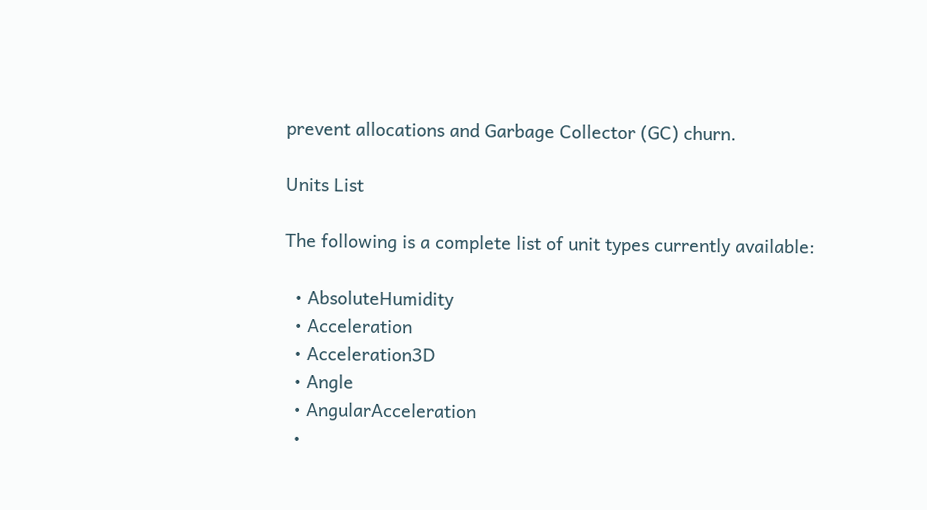prevent allocations and Garbage Collector (GC) churn.

Units List

The following is a complete list of unit types currently available:

  • AbsoluteHumidity
  • Acceleration
  • Acceleration3D
  • Angle
  • AngularAcceleration
  •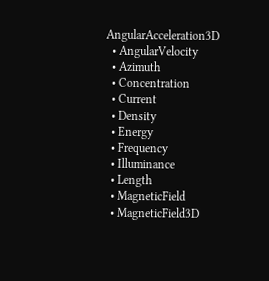AngularAcceleration3D
  • AngularVelocity
  • Azimuth
  • Concentration
  • Current
  • Density
  • Energy
  • Frequency
  • Illuminance
  • Length
  • MagneticField
  • MagneticField3D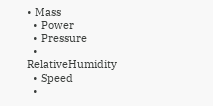• Mass
  • Power
  • Pressure
  • RelativeHumidity
  • Speed
  •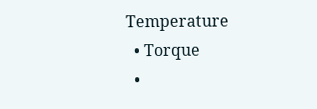Temperature
  • Torque
  •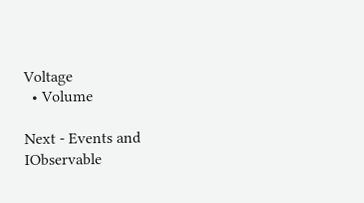Voltage
  • Volume

Next - Events and IObservable